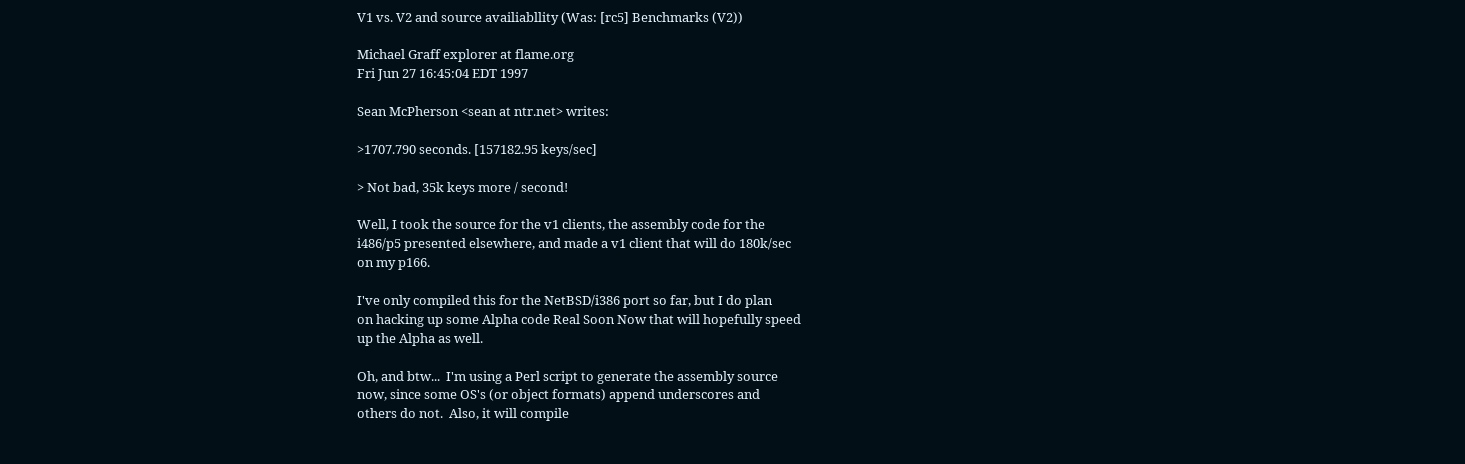V1 vs. V2 and source availiabllity (Was: [rc5] Benchmarks (V2))

Michael Graff explorer at flame.org
Fri Jun 27 16:45:04 EDT 1997

Sean McPherson <sean at ntr.net> writes:

>1707.790 seconds. [157182.95 keys/sec]

> Not bad, 35k keys more / second!

Well, I took the source for the v1 clients, the assembly code for the
i486/p5 presented elsewhere, and made a v1 client that will do 180k/sec
on my p166.

I've only compiled this for the NetBSD/i386 port so far, but I do plan
on hacking up some Alpha code Real Soon Now that will hopefully speed
up the Alpha as well.

Oh, and btw...  I'm using a Perl script to generate the assembly source
now, since some OS's (or object formats) append underscores and
others do not.  Also, it will compile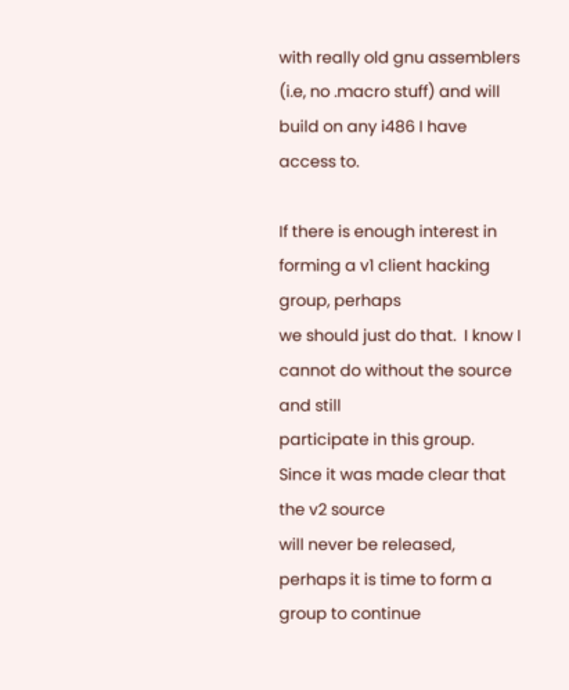with really old gnu assemblers
(i.e, no .macro stuff) and will build on any i486 I have access to.

If there is enough interest in forming a v1 client hacking group, perhaps
we should just do that.  I know I cannot do without the source and still
participate in this group.  Since it was made clear that the v2 source
will never be released, perhaps it is time to form a group to continue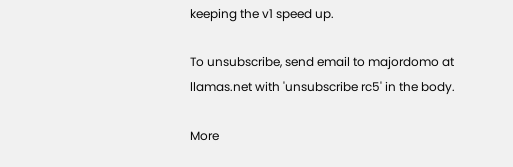keeping the v1 speed up.

To unsubscribe, send email to majordomo at llamas.net with 'unsubscribe rc5' in the body.

More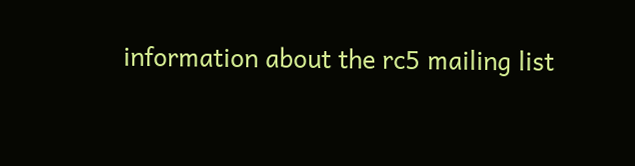information about the rc5 mailing list